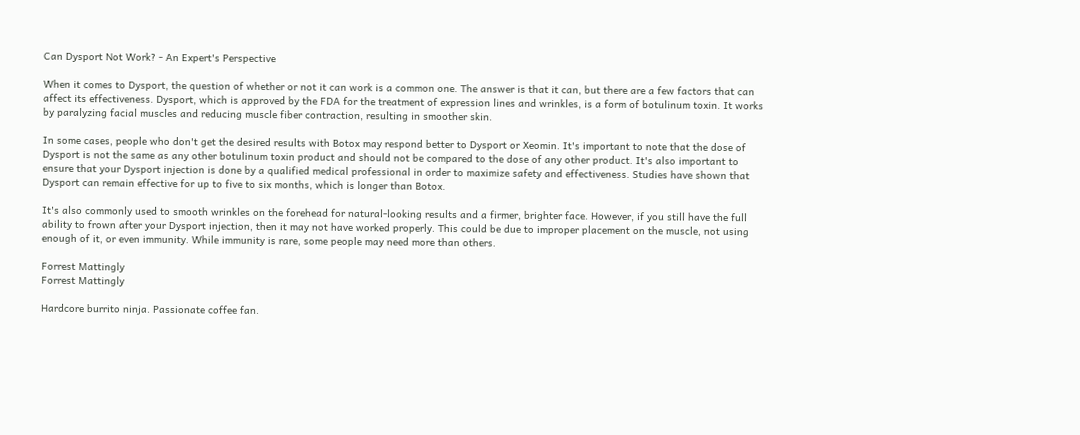Can Dysport Not Work? - An Expert's Perspective

When it comes to Dysport, the question of whether or not it can work is a common one. The answer is that it can, but there are a few factors that can affect its effectiveness. Dysport, which is approved by the FDA for the treatment of expression lines and wrinkles, is a form of botulinum toxin. It works by paralyzing facial muscles and reducing muscle fiber contraction, resulting in smoother skin.

In some cases, people who don't get the desired results with Botox may respond better to Dysport or Xeomin. It's important to note that the dose of Dysport is not the same as any other botulinum toxin product and should not be compared to the dose of any other product. It's also important to ensure that your Dysport injection is done by a qualified medical professional in order to maximize safety and effectiveness. Studies have shown that Dysport can remain effective for up to five to six months, which is longer than Botox.

It's also commonly used to smooth wrinkles on the forehead for natural-looking results and a firmer, brighter face. However, if you still have the full ability to frown after your Dysport injection, then it may not have worked properly. This could be due to improper placement on the muscle, not using enough of it, or even immunity. While immunity is rare, some people may need more than others.

Forrest Mattingly
Forrest Mattingly

Hardcore burrito ninja. Passionate coffee fan.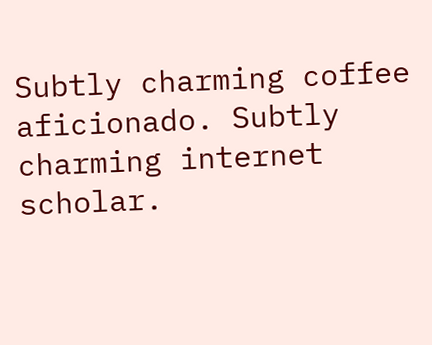Subtly charming coffee aficionado. Subtly charming internet scholar.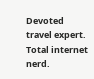Devoted travel expert. Total internet nerd.